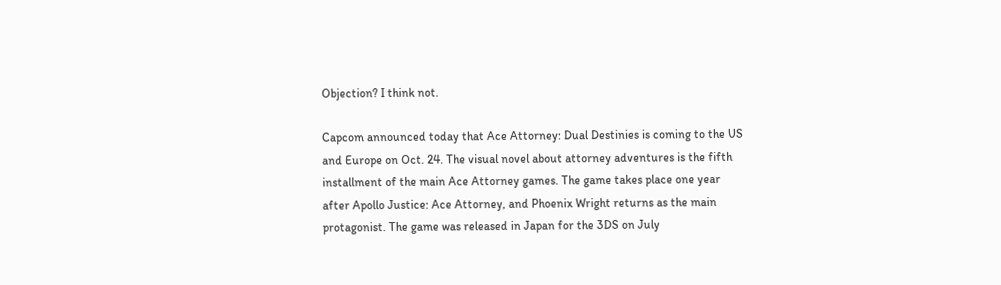Objection? I think not.

Capcom announced today that Ace Attorney: Dual Destinies is coming to the US and Europe on Oct. 24. The visual novel about attorney adventures is the fifth installment of the main Ace Attorney games. The game takes place one year after Apollo Justice: Ace Attorney, and Phoenix Wright returns as the main protagonist. The game was released in Japan for the 3DS on July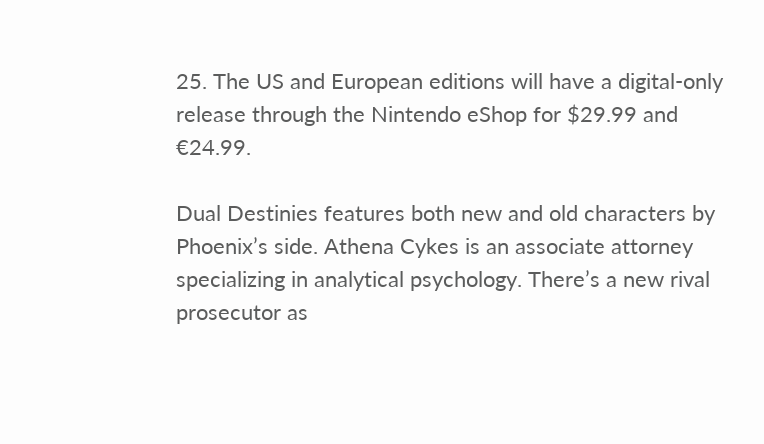25. The US and European editions will have a digital-only release through the Nintendo eShop for $29.99 and €24.99.

Dual Destinies features both new and old characters by Phoenix’s side. Athena Cykes is an associate attorney specializing in analytical psychology. There’s a new rival prosecutor as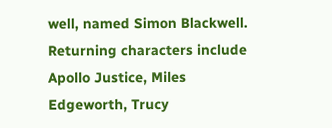well, named Simon Blackwell. Returning characters include Apollo Justice, Miles Edgeworth, Trucy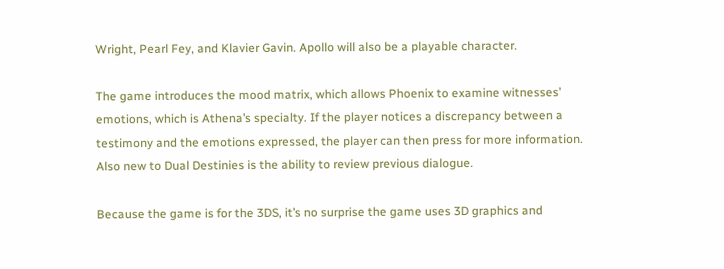Wright, Pearl Fey, and Klavier Gavin. Apollo will also be a playable character.

The game introduces the mood matrix, which allows Phoenix to examine witnesses’ emotions, which is Athena’s specialty. If the player notices a discrepancy between a testimony and the emotions expressed, the player can then press for more information. Also new to Dual Destinies is the ability to review previous dialogue.

Because the game is for the 3DS, it’s no surprise the game uses 3D graphics and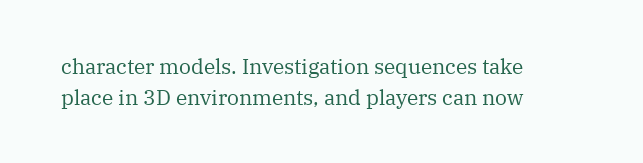character models. Investigation sequences take place in 3D environments, and players can now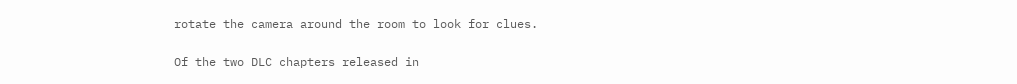rotate the camera around the room to look for clues.

Of the two DLC chapters released in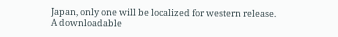Japan, only one will be localized for western release. A downloadable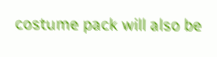costume pack will also be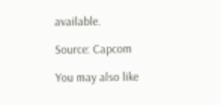available.

Source: Capcom

You may also like